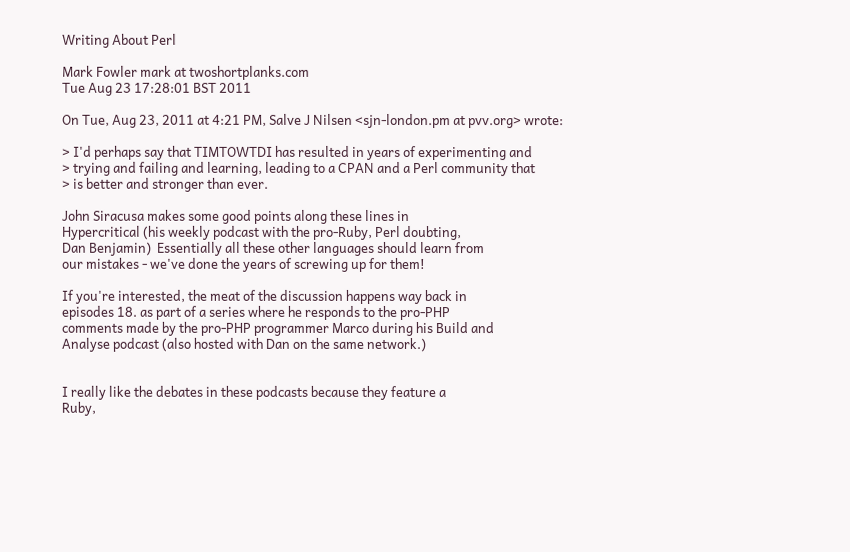Writing About Perl

Mark Fowler mark at twoshortplanks.com
Tue Aug 23 17:28:01 BST 2011

On Tue, Aug 23, 2011 at 4:21 PM, Salve J Nilsen <sjn-london.pm at pvv.org> wrote:

> I'd perhaps say that TIMTOWTDI has resulted in years of experimenting and
> trying and failing and learning, leading to a CPAN and a Perl community that
> is better and stronger than ever.

John Siracusa makes some good points along these lines in
Hypercritical (his weekly podcast with the pro-Ruby, Perl doubting,
Dan Benjamin)  Essentially all these other languages should learn from
our mistakes - we've done the years of screwing up for them!

If you're interested, the meat of the discussion happens way back in
episodes 18. as part of a series where he responds to the pro-PHP
comments made by the pro-PHP programmer Marco during his Build and
Analyse podcast (also hosted with Dan on the same network.)


I really like the debates in these podcasts because they feature a
Ruby,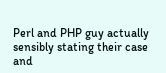Perl and PHP guy actually sensibly stating their case and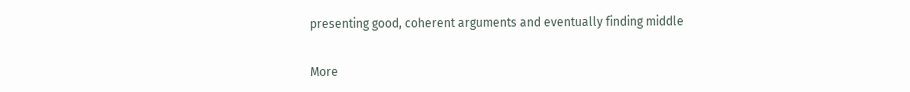presenting good, coherent arguments and eventually finding middle


More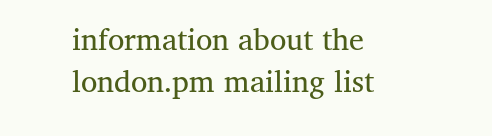information about the london.pm mailing list